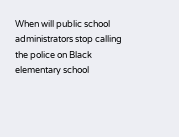When will public school administrators stop calling the police on Black elementary school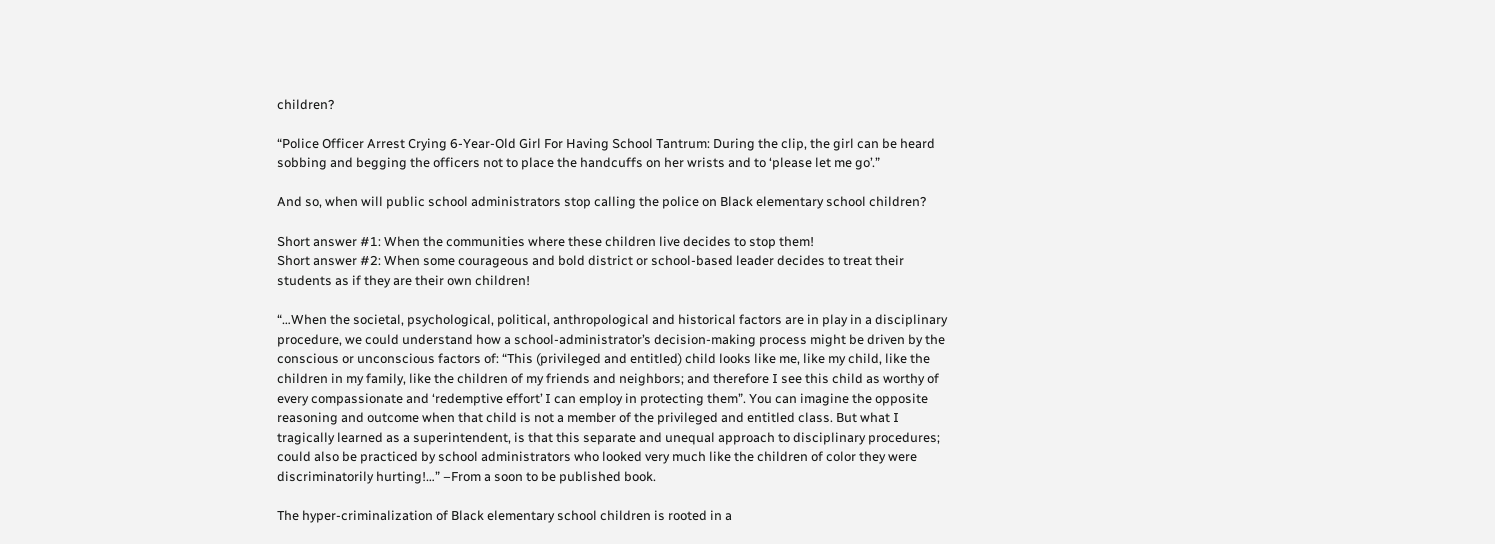children?

“Police Officer Arrest Crying 6-Year-Old Girl For Having School Tantrum: During the clip, the girl can be heard sobbing and begging the officers not to place the handcuffs on her wrists and to ‘please let me go’.”

And so, when will public school administrators stop calling the police on Black elementary school children?

Short answer #1: When the communities where these children live decides to stop them!
Short answer #2: When some courageous and bold district or school-based leader decides to treat their students as if they are their own children!

“…When the societal, psychological, political, anthropological and historical factors are in play in a disciplinary procedure, we could understand how a school-administrator’s decision-making process might be driven by the conscious or unconscious factors of: “This (privileged and entitled) child looks like me, like my child, like the children in my family, like the children of my friends and neighbors; and therefore I see this child as worthy of every compassionate and ‘redemptive effort’ I can employ in protecting them”. You can imagine the opposite reasoning and outcome when that child is not a member of the privileged and entitled class. But what I tragically learned as a superintendent, is that this separate and unequal approach to disciplinary procedures; could also be practiced by school administrators who looked very much like the children of color they were discriminatorily hurting!…” –From a soon to be published book.

The hyper-criminalization of Black elementary school children is rooted in a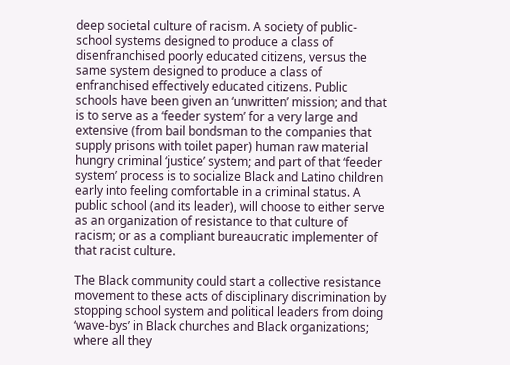deep societal culture of racism. A society of public-school systems designed to produce a class of disenfranchised poorly educated citizens, versus the same system designed to produce a class of enfranchised effectively educated citizens. Public schools have been given an ‘unwritten’ mission; and that is to serve as a ‘feeder system’ for a very large and extensive (from bail bondsman to the companies that supply prisons with toilet paper) human raw material hungry criminal ‘justice’ system; and part of that ‘feeder system’ process is to socialize Black and Latino children early into feeling comfortable in a criminal status. A public school (and its leader), will choose to either serve as an organization of resistance to that culture of racism; or as a compliant bureaucratic implementer of that racist culture.

The Black community could start a collective resistance movement to these acts of disciplinary discrimination by stopping school system and political leaders from doing ‘wave-bys’ in Black churches and Black organizations; where all they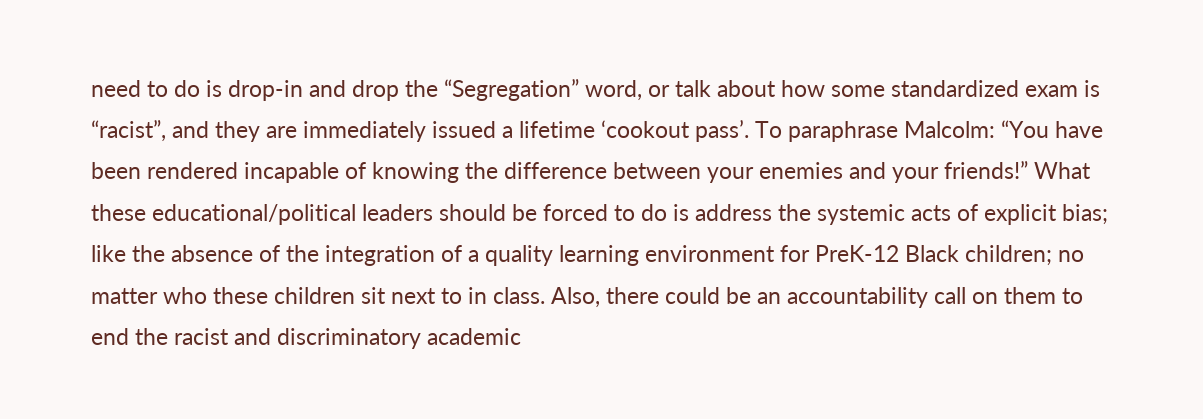need to do is drop-in and drop the “Segregation” word, or talk about how some standardized exam is “racist”, and they are immediately issued a lifetime ‘cookout pass’. To paraphrase Malcolm: “You have been rendered incapable of knowing the difference between your enemies and your friends!” What these educational/political leaders should be forced to do is address the systemic acts of explicit bias; like the absence of the integration of a quality learning environment for PreK-12 Black children; no matter who these children sit next to in class. Also, there could be an accountability call on them to end the racist and discriminatory academic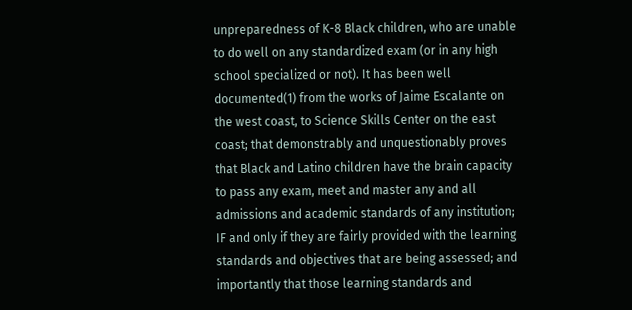unpreparedness of K-8 Black children, who are unable to do well on any standardized exam (or in any high school specialized or not). It has been well documented(1) from the works of Jaime Escalante on the west coast, to Science Skills Center on the east coast; that demonstrably and unquestionably proves that Black and Latino children have the brain capacity to pass any exam, meet and master any and all admissions and academic standards of any institution; IF and only if they are fairly provided with the learning standards and objectives that are being assessed; and importantly that those learning standards and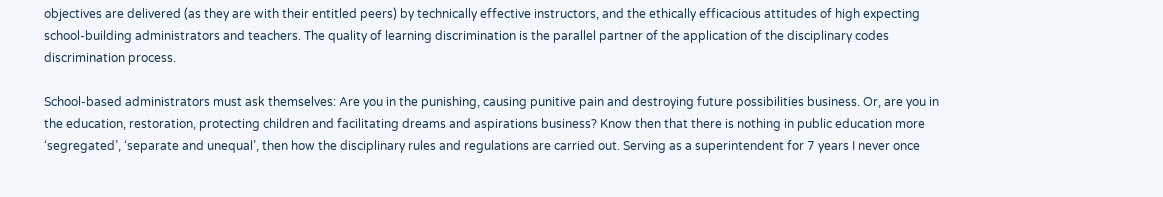objectives are delivered (as they are with their entitled peers) by technically effective instructors, and the ethically efficacious attitudes of high expecting school-building administrators and teachers. The quality of learning discrimination is the parallel partner of the application of the disciplinary codes discrimination process.

School-based administrators must ask themselves: Are you in the punishing, causing punitive pain and destroying future possibilities business. Or, are you in the education, restoration, protecting children and facilitating dreams and aspirations business? Know then that there is nothing in public education more ‘segregated’, ‘separate and unequal’, then how the disciplinary rules and regulations are carried out. Serving as a superintendent for 7 years I never once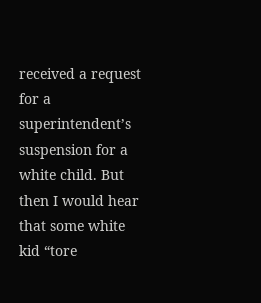received a request for a superintendent’s suspension for a white child. But then I would hear that some white kid “tore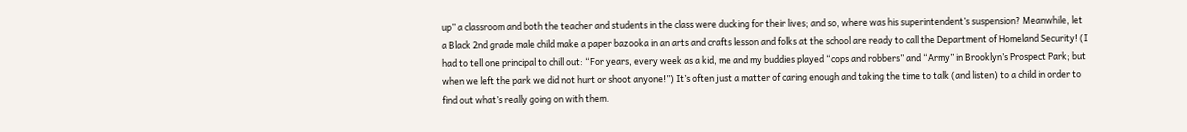up” a classroom and both the teacher and students in the class were ducking for their lives; and so, where was his superintendent’s suspension? Meanwhile, let a Black 2nd grade male child make a paper bazooka in an arts and crafts lesson and folks at the school are ready to call the Department of Homeland Security! (I had to tell one principal to chill out: “For years, every week as a kid, me and my buddies played “cops and robbers” and “Army” in Brooklyn’s Prospect Park; but when we left the park we did not hurt or shoot anyone!”) It’s often just a matter of caring enough and taking the time to talk (and listen) to a child in order to find out what’s really going on with them.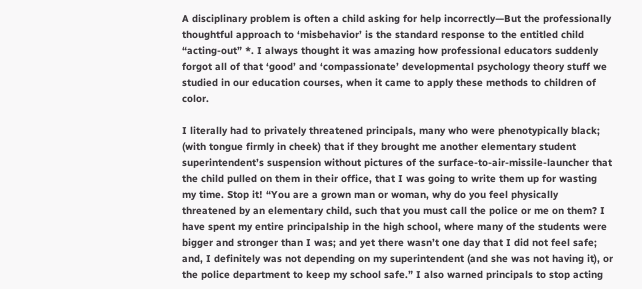A disciplinary problem is often a child asking for help incorrectly—But the professionally thoughtful approach to ‘misbehavior’ is the standard response to the entitled child “acting-out” *. I always thought it was amazing how professional educators suddenly forgot all of that ‘good’ and ‘compassionate’ developmental psychology theory stuff we studied in our education courses, when it came to apply these methods to children of color.

I literally had to privately threatened principals, many who were phenotypically black; (with tongue firmly in cheek) that if they brought me another elementary student superintendent’s suspension without pictures of the surface-to-air-missile-launcher that the child pulled on them in their office, that I was going to write them up for wasting my time. Stop it! “You are a grown man or woman, why do you feel physically threatened by an elementary child, such that you must call the police or me on them? I have spent my entire principalship in the high school, where many of the students were bigger and stronger than I was; and yet there wasn’t one day that I did not feel safe; and, I definitely was not depending on my superintendent (and she was not having it), or the police department to keep my school safe.” I also warned principals to stop acting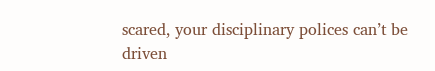scared, your disciplinary polices can’t be driven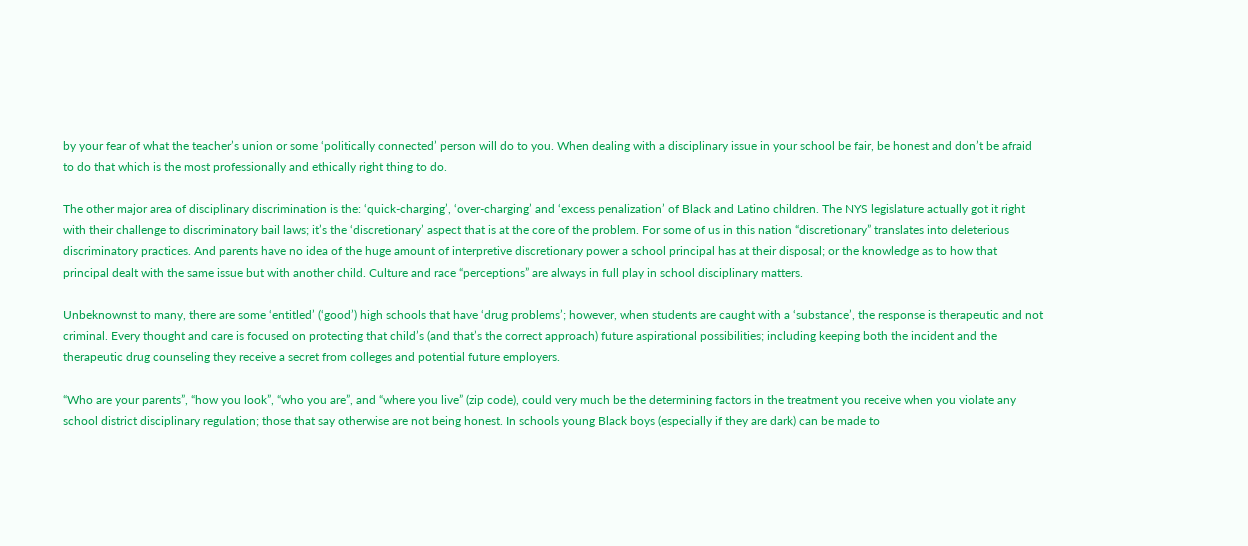by your fear of what the teacher’s union or some ‘politically connected’ person will do to you. When dealing with a disciplinary issue in your school be fair, be honest and don’t be afraid to do that which is the most professionally and ethically right thing to do.

The other major area of disciplinary discrimination is the: ‘quick-charging’, ‘over-charging’ and ‘excess penalization’ of Black and Latino children. The NYS legislature actually got it right with their challenge to discriminatory bail laws; it’s the ‘discretionary’ aspect that is at the core of the problem. For some of us in this nation “discretionary” translates into deleterious discriminatory practices. And parents have no idea of the huge amount of interpretive discretionary power a school principal has at their disposal; or the knowledge as to how that principal dealt with the same issue but with another child. Culture and race “perceptions” are always in full play in school disciplinary matters.

Unbeknownst to many, there are some ‘entitled’ (‘good’) high schools that have ‘drug problems’; however, when students are caught with a ‘substance’, the response is therapeutic and not criminal. Every thought and care is focused on protecting that child’s (and that’s the correct approach) future aspirational possibilities; including keeping both the incident and the therapeutic drug counseling they receive a secret from colleges and potential future employers.

“Who are your parents”, “how you look”, “who you are”, and “where you live” (zip code), could very much be the determining factors in the treatment you receive when you violate any school district disciplinary regulation; those that say otherwise are not being honest. In schools young Black boys (especially if they are dark) can be made to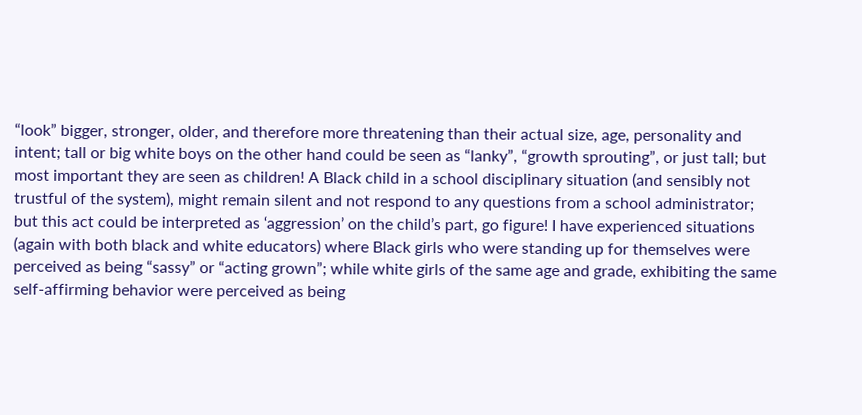“look” bigger, stronger, older, and therefore more threatening than their actual size, age, personality and intent; tall or big white boys on the other hand could be seen as “lanky”, “growth sprouting”, or just tall; but most important they are seen as children! A Black child in a school disciplinary situation (and sensibly not trustful of the system), might remain silent and not respond to any questions from a school administrator; but this act could be interpreted as ‘aggression’ on the child’s part, go figure! I have experienced situations (again with both black and white educators) where Black girls who were standing up for themselves were perceived as being “sassy” or “acting grown”; while white girls of the same age and grade, exhibiting the same self-affirming behavior were perceived as being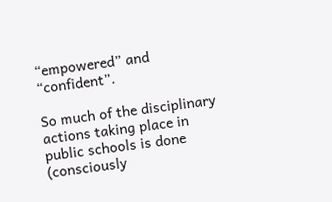“empowered” and “confident”.

So much of the disciplinary actions taking place in public schools is done (consciously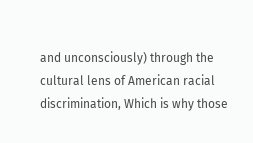and unconsciously) through the cultural lens of American racial discrimination, Which is why those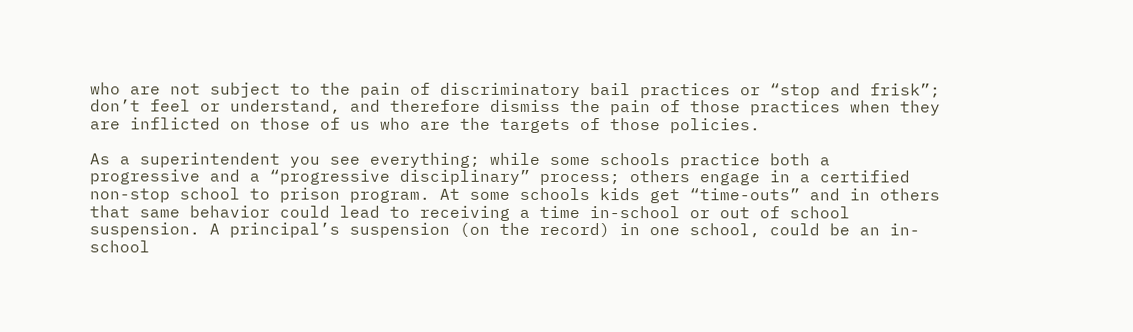who are not subject to the pain of discriminatory bail practices or “stop and frisk”; don’t feel or understand, and therefore dismiss the pain of those practices when they are inflicted on those of us who are the targets of those policies.

As a superintendent you see everything; while some schools practice both a progressive and a “progressive disciplinary” process; others engage in a certified non-stop school to prison program. At some schools kids get “time-outs” and in others that same behavior could lead to receiving a time in-school or out of school suspension. A principal’s suspension (on the record) in one school, could be an in-school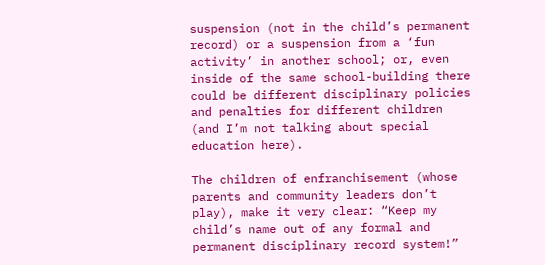suspension (not in the child’s permanent record) or a suspension from a ‘fun activity’ in another school; or, even inside of the same school-building there could be different disciplinary policies and penalties for different children (and I’m not talking about special education here).

The children of enfranchisement (whose parents and community leaders don’t play), make it very clear: “Keep my child’s name out of any formal and permanent disciplinary record system!”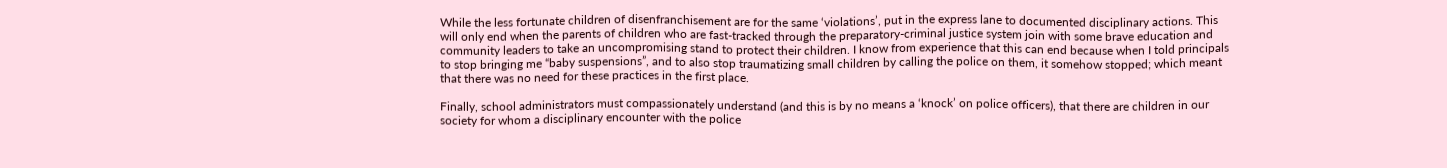While the less fortunate children of disenfranchisement are for the same ‘violations’, put in the express lane to documented disciplinary actions. This will only end when the parents of children who are fast-tracked through the preparatory-criminal justice system join with some brave education and community leaders to take an uncompromising stand to protect their children. I know from experience that this can end because when I told principals to stop bringing me “baby suspensions”, and to also stop traumatizing small children by calling the police on them, it somehow stopped; which meant that there was no need for these practices in the first place.

Finally, school administrators must compassionately understand (and this is by no means a ‘knock’ on police officers), that there are children in our society for whom a disciplinary encounter with the police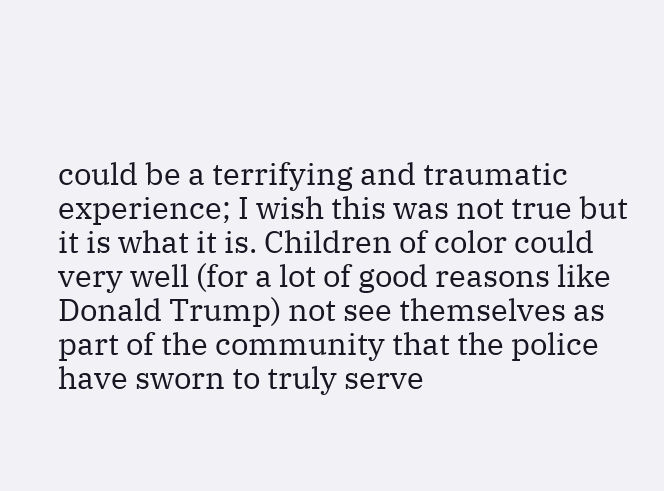could be a terrifying and traumatic experience; I wish this was not true but it is what it is. Children of color could very well (for a lot of good reasons like Donald Trump) not see themselves as part of the community that the police have sworn to truly serve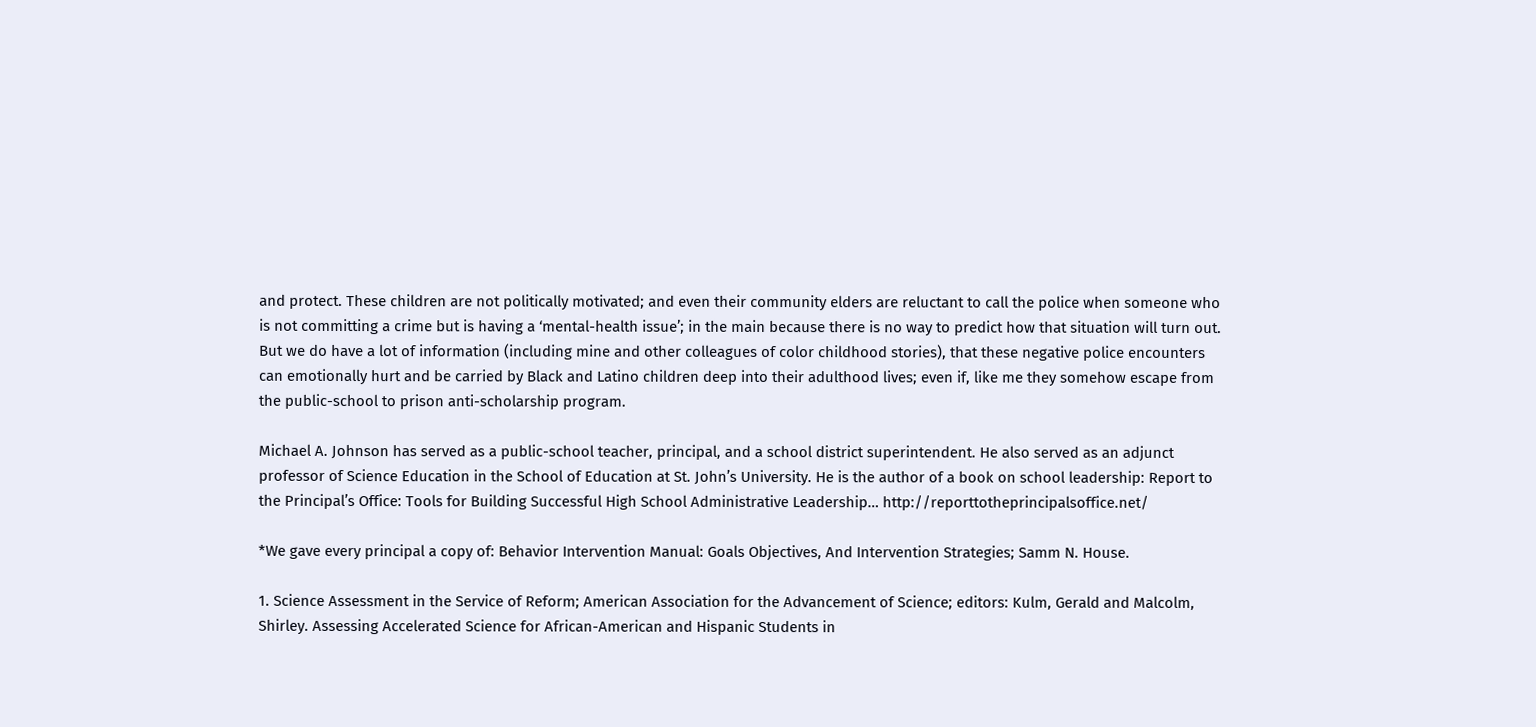and protect. These children are not politically motivated; and even their community elders are reluctant to call the police when someone who is not committing a crime but is having a ‘mental-health issue’; in the main because there is no way to predict how that situation will turn out. But we do have a lot of information (including mine and other colleagues of color childhood stories), that these negative police encounters can emotionally hurt and be carried by Black and Latino children deep into their adulthood lives; even if, like me they somehow escape from the public-school to prison anti-scholarship program.

Michael A. Johnson has served as a public-school teacher, principal, and a school district superintendent. He also served as an adjunct professor of Science Education in the School of Education at St. John’s University. He is the author of a book on school leadership: Report to the Principal’s Office: Tools for Building Successful High School Administrative Leadership… http://reporttotheprincipalsoffice.net/

*We gave every principal a copy of: Behavior Intervention Manual: Goals Objectives, And Intervention Strategies; Samm N. House.

1. Science Assessment in the Service of Reform; American Association for the Advancement of Science; editors: Kulm, Gerald and Malcolm, Shirley. Assessing Accelerated Science for African-American and Hispanic Students in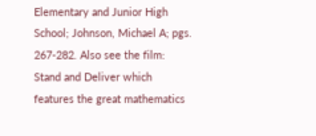Elementary and Junior High School; Johnson, Michael A; pgs. 267-282. Also see the film: Stand and Deliver which features the great mathematics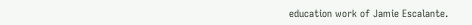education work of Jamie Escalante.